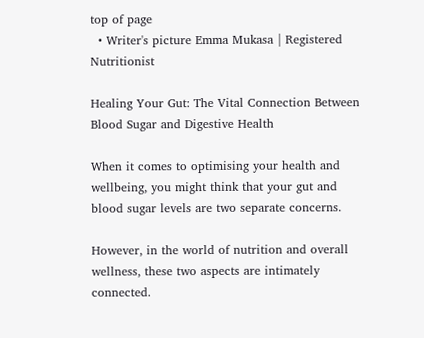top of page
  • Writer's picture Emma Mukasa | Registered Nutritionist

Healing Your Gut: The Vital Connection Between Blood Sugar and Digestive Health

When it comes to optimising your health and wellbeing, you might think that your gut and blood sugar levels are two separate concerns.

However, in the world of nutrition and overall wellness, these two aspects are intimately connected.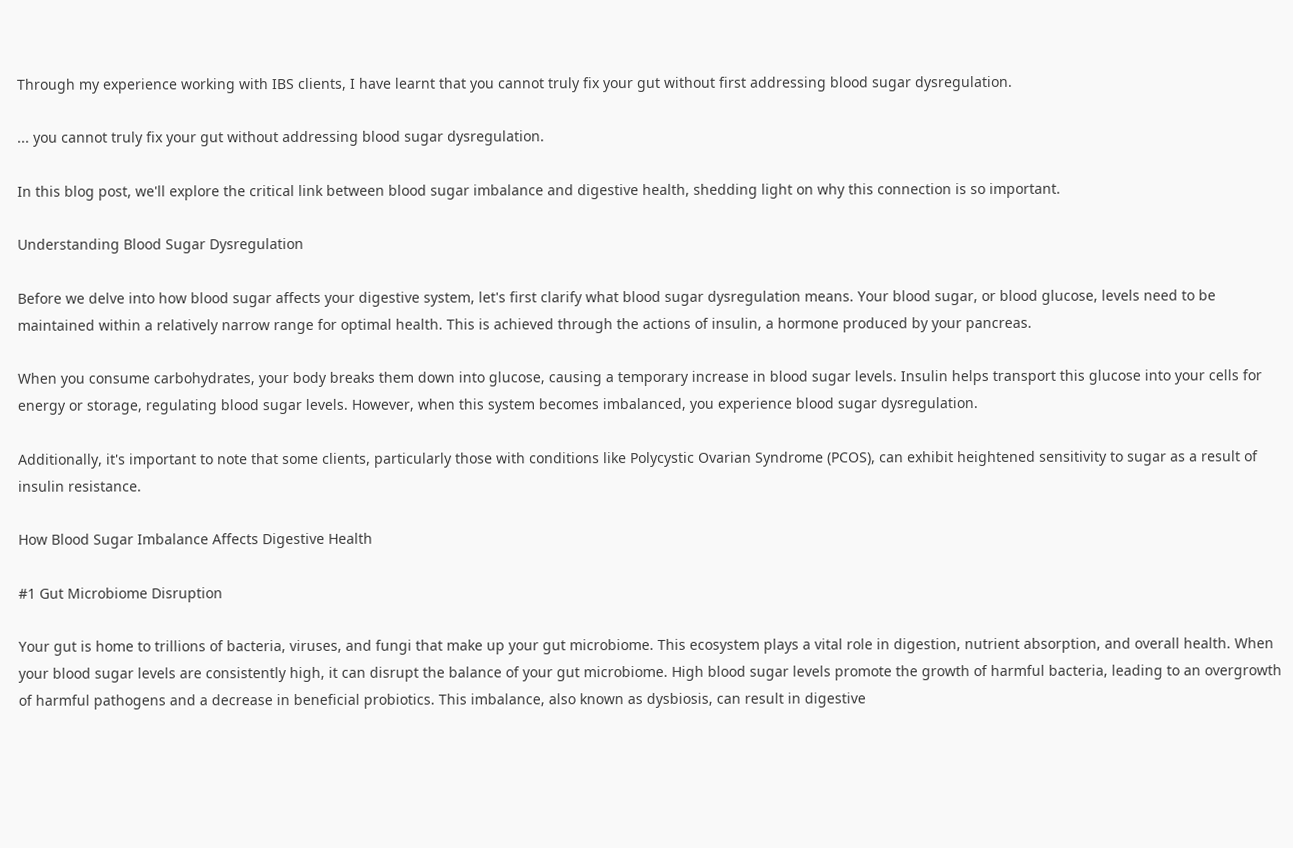Through my experience working with IBS clients, I have learnt that you cannot truly fix your gut without first addressing blood sugar dysregulation.

... you cannot truly fix your gut without addressing blood sugar dysregulation.

In this blog post, we'll explore the critical link between blood sugar imbalance and digestive health, shedding light on why this connection is so important.

Understanding Blood Sugar Dysregulation

Before we delve into how blood sugar affects your digestive system, let's first clarify what blood sugar dysregulation means. Your blood sugar, or blood glucose, levels need to be maintained within a relatively narrow range for optimal health. This is achieved through the actions of insulin, a hormone produced by your pancreas.

When you consume carbohydrates, your body breaks them down into glucose, causing a temporary increase in blood sugar levels. Insulin helps transport this glucose into your cells for energy or storage, regulating blood sugar levels. However, when this system becomes imbalanced, you experience blood sugar dysregulation.

Additionally, it's important to note that some clients, particularly those with conditions like Polycystic Ovarian Syndrome (PCOS), can exhibit heightened sensitivity to sugar as a result of insulin resistance.

How Blood Sugar Imbalance Affects Digestive Health

#1 Gut Microbiome Disruption

Your gut is home to trillions of bacteria, viruses, and fungi that make up your gut microbiome. This ecosystem plays a vital role in digestion, nutrient absorption, and overall health. When your blood sugar levels are consistently high, it can disrupt the balance of your gut microbiome. High blood sugar levels promote the growth of harmful bacteria, leading to an overgrowth of harmful pathogens and a decrease in beneficial probiotics. This imbalance, also known as dysbiosis, can result in digestive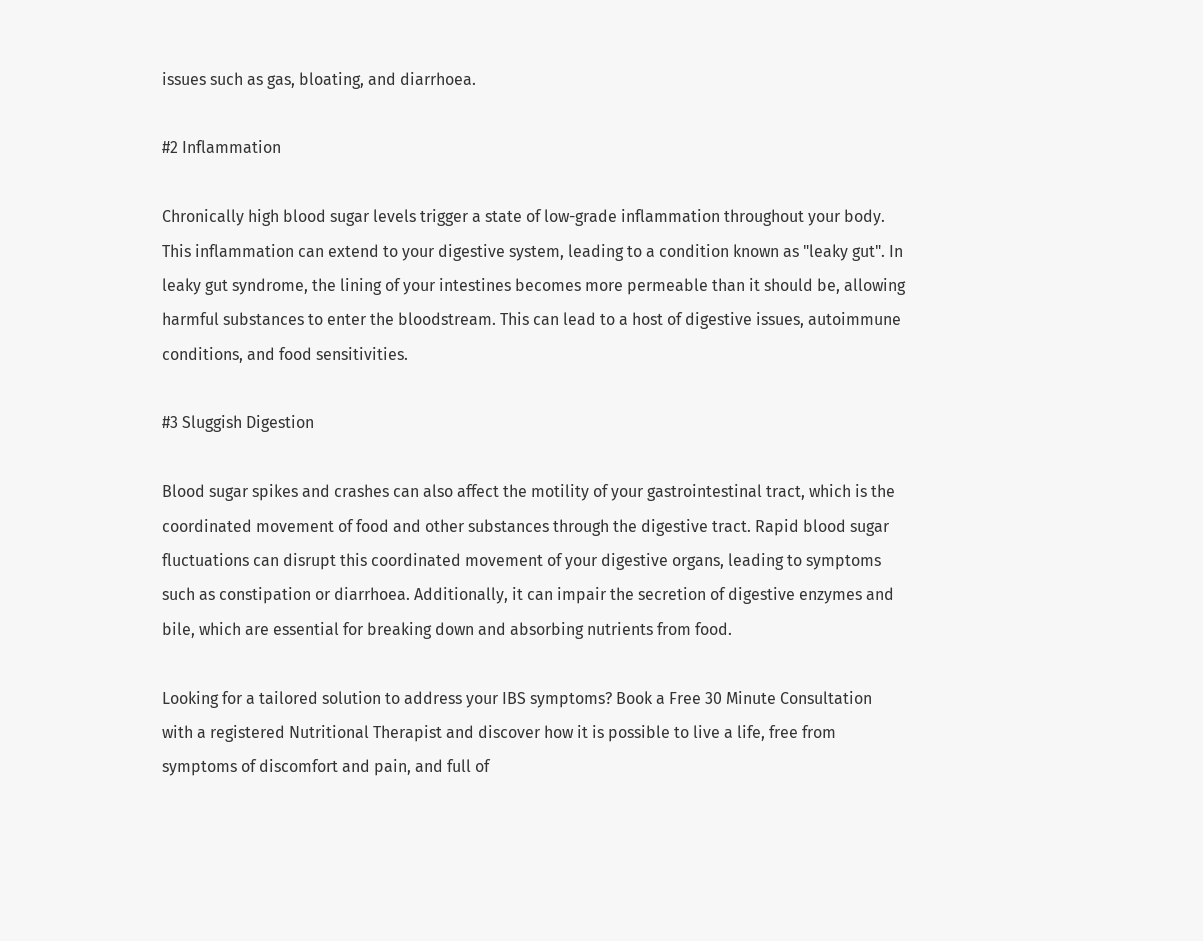issues such as gas, bloating, and diarrhoea.

#2 Inflammation

Chronically high blood sugar levels trigger a state of low-grade inflammation throughout your body. This inflammation can extend to your digestive system, leading to a condition known as "leaky gut". In leaky gut syndrome, the lining of your intestines becomes more permeable than it should be, allowing harmful substances to enter the bloodstream. This can lead to a host of digestive issues, autoimmune conditions, and food sensitivities.

#3 Sluggish Digestion

Blood sugar spikes and crashes can also affect the motility of your gastrointestinal tract, which is the coordinated movement of food and other substances through the digestive tract. Rapid blood sugar fluctuations can disrupt this coordinated movement of your digestive organs, leading to symptoms such as constipation or diarrhoea. Additionally, it can impair the secretion of digestive enzymes and bile, which are essential for breaking down and absorbing nutrients from food.

Looking for a tailored solution to address your IBS symptoms? Book a Free 30 Minute Consultation with a registered Nutritional Therapist and discover how it is possible to live a life, free from symptoms of discomfort and pain, and full of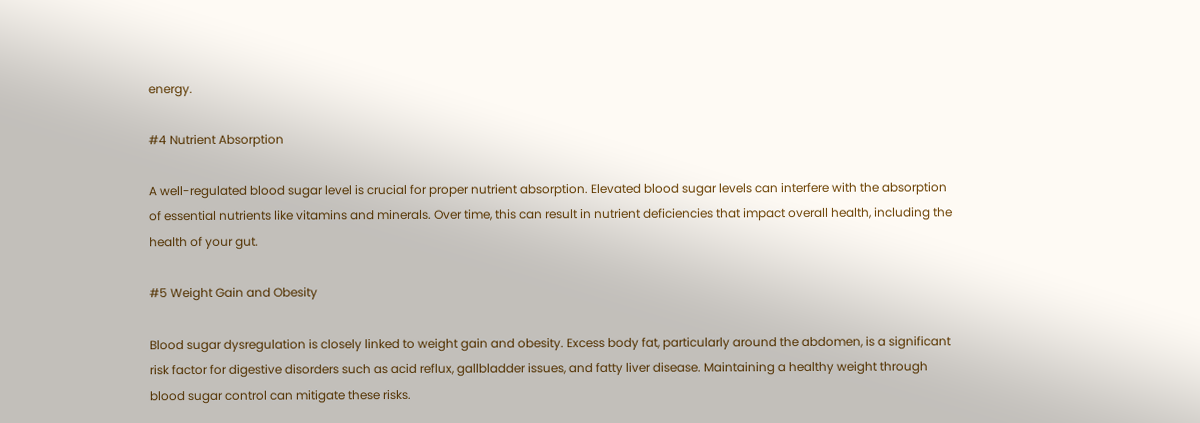energy.

#4 Nutrient Absorption

A well-regulated blood sugar level is crucial for proper nutrient absorption. Elevated blood sugar levels can interfere with the absorption of essential nutrients like vitamins and minerals. Over time, this can result in nutrient deficiencies that impact overall health, including the health of your gut.

#5 Weight Gain and Obesity

Blood sugar dysregulation is closely linked to weight gain and obesity. Excess body fat, particularly around the abdomen, is a significant risk factor for digestive disorders such as acid reflux, gallbladder issues, and fatty liver disease. Maintaining a healthy weight through blood sugar control can mitigate these risks.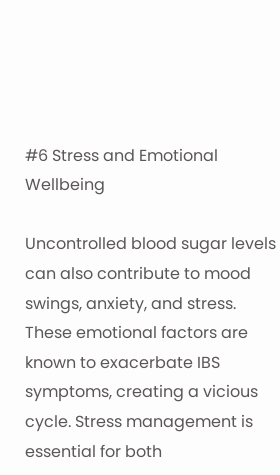#6 Stress and Emotional Wellbeing

Uncontrolled blood sugar levels can also contribute to mood swings, anxiety, and stress. These emotional factors are known to exacerbate IBS symptoms, creating a vicious cycle. Stress management is essential for both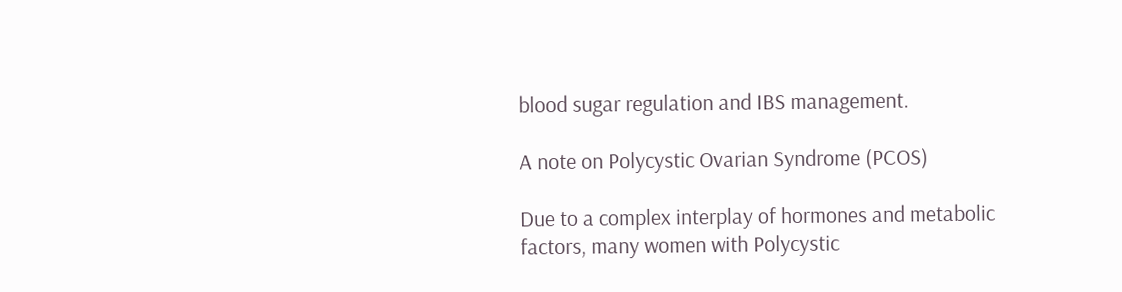blood sugar regulation and IBS management.

A note on Polycystic Ovarian Syndrome (PCOS)

Due to a complex interplay of hormones and metabolic factors, many women with Polycystic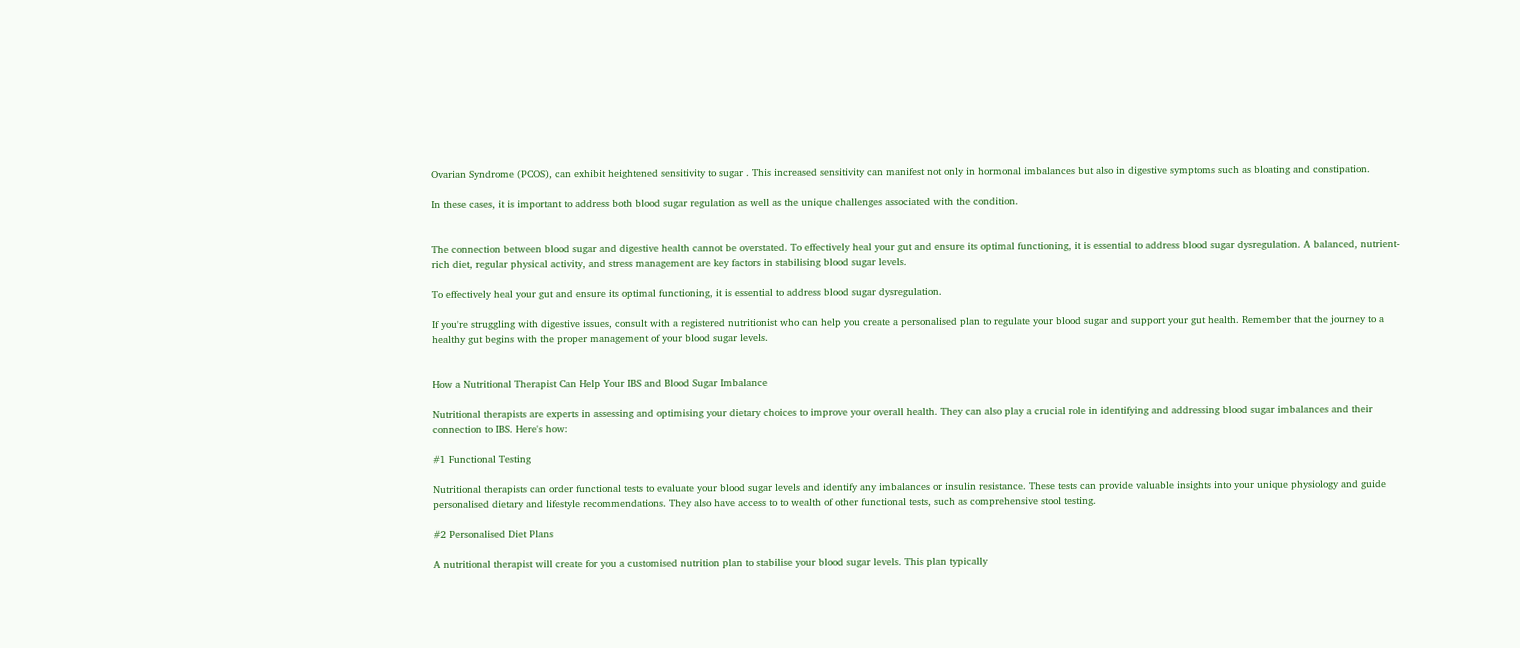Ovarian Syndrome (PCOS), can exhibit heightened sensitivity to sugar . This increased sensitivity can manifest not only in hormonal imbalances but also in digestive symptoms such as bloating and constipation.

In these cases, it is important to address both blood sugar regulation as well as the unique challenges associated with the condition.


The connection between blood sugar and digestive health cannot be overstated. To effectively heal your gut and ensure its optimal functioning, it is essential to address blood sugar dysregulation. A balanced, nutrient-rich diet, regular physical activity, and stress management are key factors in stabilising blood sugar levels.

To effectively heal your gut and ensure its optimal functioning, it is essential to address blood sugar dysregulation.

If you're struggling with digestive issues, consult with a registered nutritionist who can help you create a personalised plan to regulate your blood sugar and support your gut health. Remember that the journey to a healthy gut begins with the proper management of your blood sugar levels.


How a Nutritional Therapist Can Help Your IBS and Blood Sugar Imbalance

Nutritional therapists are experts in assessing and optimising your dietary choices to improve your overall health. They can also play a crucial role in identifying and addressing blood sugar imbalances and their connection to IBS. Here's how:

#1 Functional Testing

Nutritional therapists can order functional tests to evaluate your blood sugar levels and identify any imbalances or insulin resistance. These tests can provide valuable insights into your unique physiology and guide personalised dietary and lifestyle recommendations. They also have access to to wealth of other functional tests, such as comprehensive stool testing.

#2 Personalised Diet Plans

A nutritional therapist will create for you a customised nutrition plan to stabilise your blood sugar levels. This plan typically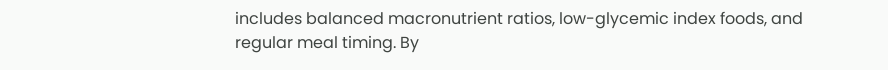includes balanced macronutrient ratios, low-glycemic index foods, and regular meal timing. By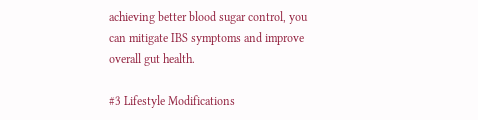achieving better blood sugar control, you can mitigate IBS symptoms and improve overall gut health.

#3 Lifestyle Modifications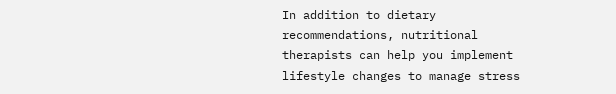In addition to dietary recommendations, nutritional therapists can help you implement lifestyle changes to manage stress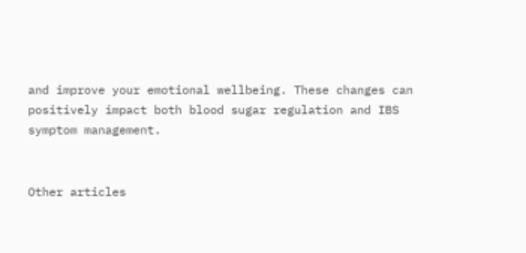and improve your emotional wellbeing. These changes can positively impact both blood sugar regulation and IBS symptom management.


Other articles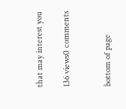that may interest you

136 views0 comments


bottom of page